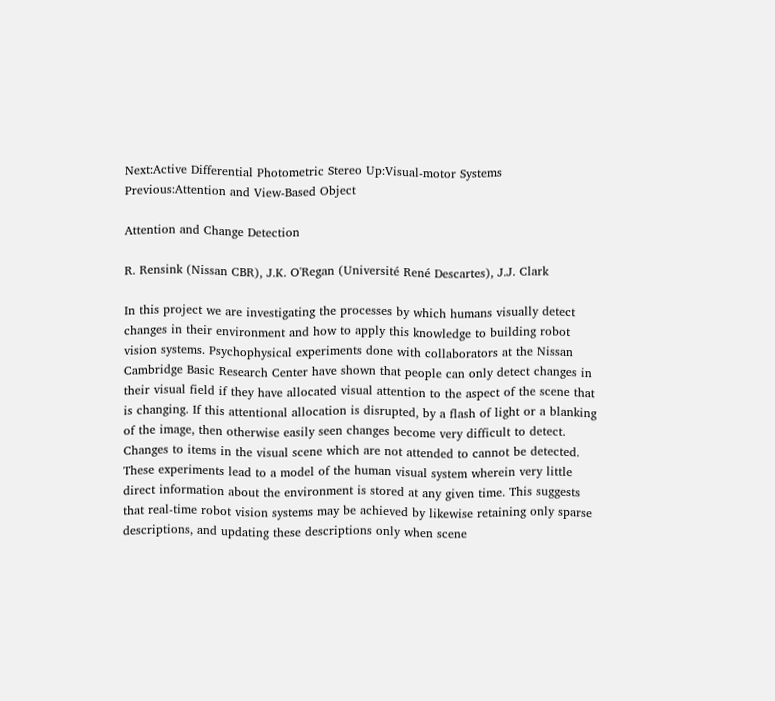Next:Active Differential Photometric Stereo Up:Visual-motor Systems Previous:Attention and View-Based Object

Attention and Change Detection

R. Rensink (Nissan CBR), J.K. O'Regan (Université René Descartes), J.J. Clark

In this project we are investigating the processes by which humans visually detect changes in their environment and how to apply this knowledge to building robot vision systems. Psychophysical experiments done with collaborators at the Nissan Cambridge Basic Research Center have shown that people can only detect changes in their visual field if they have allocated visual attention to the aspect of the scene that is changing. If this attentional allocation is disrupted, by a flash of light or a blanking of the image, then otherwise easily seen changes become very difficult to detect. Changes to items in the visual scene which are not attended to cannot be detected. These experiments lead to a model of the human visual system wherein very little direct information about the environment is stored at any given time. This suggests that real-time robot vision systems may be achieved by likewise retaining only sparse descriptions, and updating these descriptions only when scene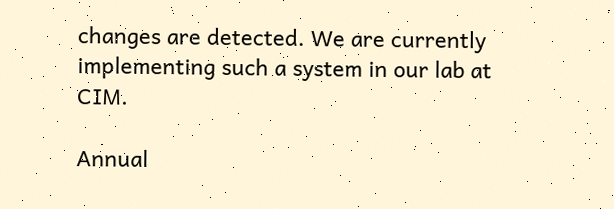changes are detected. We are currently implementing such a system in our lab at CIM.

Annual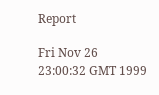Report

Fri Nov 26 23:00:32 GMT 1999